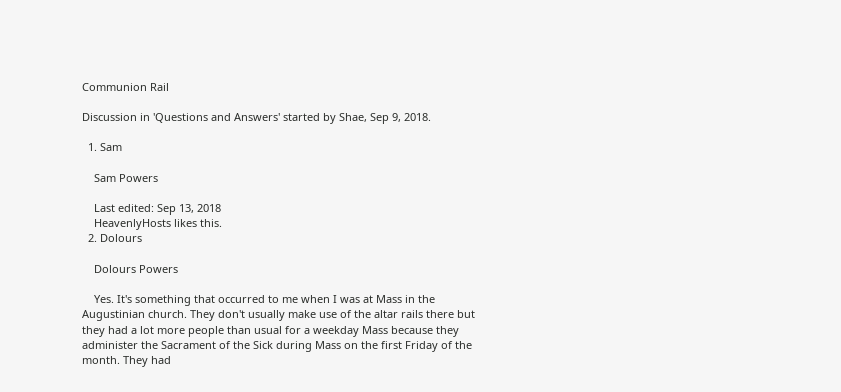Communion Rail

Discussion in 'Questions and Answers' started by Shae, Sep 9, 2018.

  1. Sam

    Sam Powers

    Last edited: Sep 13, 2018
    HeavenlyHosts likes this.
  2. Dolours

    Dolours Powers

    Yes. It's something that occurred to me when I was at Mass in the Augustinian church. They don't usually make use of the altar rails there but they had a lot more people than usual for a weekday Mass because they administer the Sacrament of the Sick during Mass on the first Friday of the month. They had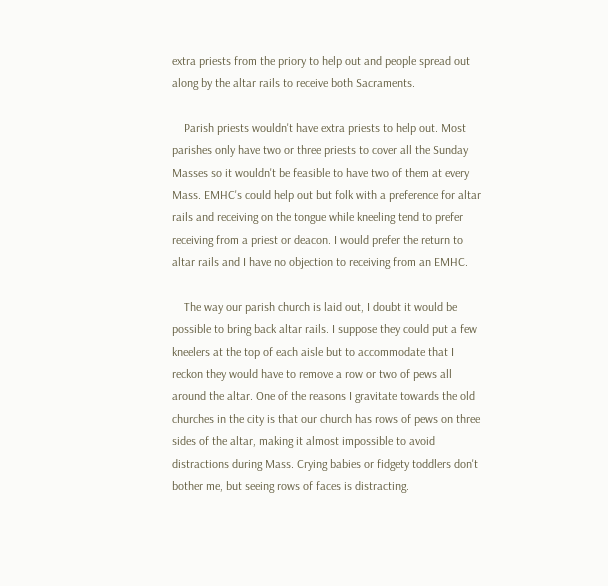extra priests from the priory to help out and people spread out along by the altar rails to receive both Sacraments.

    Parish priests wouldn't have extra priests to help out. Most parishes only have two or three priests to cover all the Sunday Masses so it wouldn't be feasible to have two of them at every Mass. EMHC's could help out but folk with a preference for altar rails and receiving on the tongue while kneeling tend to prefer receiving from a priest or deacon. I would prefer the return to altar rails and I have no objection to receiving from an EMHC.

    The way our parish church is laid out, I doubt it would be possible to bring back altar rails. I suppose they could put a few kneelers at the top of each aisle but to accommodate that I reckon they would have to remove a row or two of pews all around the altar. One of the reasons I gravitate towards the old churches in the city is that our church has rows of pews on three sides of the altar, making it almost impossible to avoid distractions during Mass. Crying babies or fidgety toddlers don't bother me, but seeing rows of faces is distracting.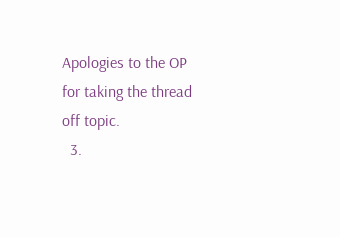Apologies to the OP for taking the thread off topic.
  3.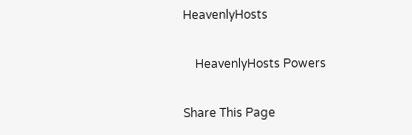HeavenlyHosts

    HeavenlyHosts Powers

Share This Page